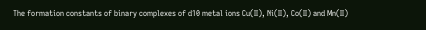The formation constants of binary complexes of d10 metal ions Cu(II), Ni(II), Co(II) and Mn(II)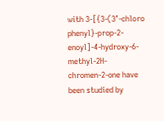with 3-[{3-(3’-chloro phenyl}-prop-2-enoyl]-4-hydroxy-6-methyl-2H-chromen-2-one have been studied by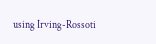using Irving-Rossoti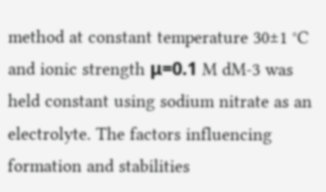method at constant temperature 30±1 °C and ionic strength μ=0.1 M dM-3 was held constant using sodium nitrate as an electrolyte. The factors influencing formation and stabilities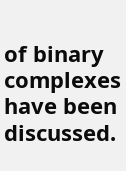of binary complexes have been discussed.